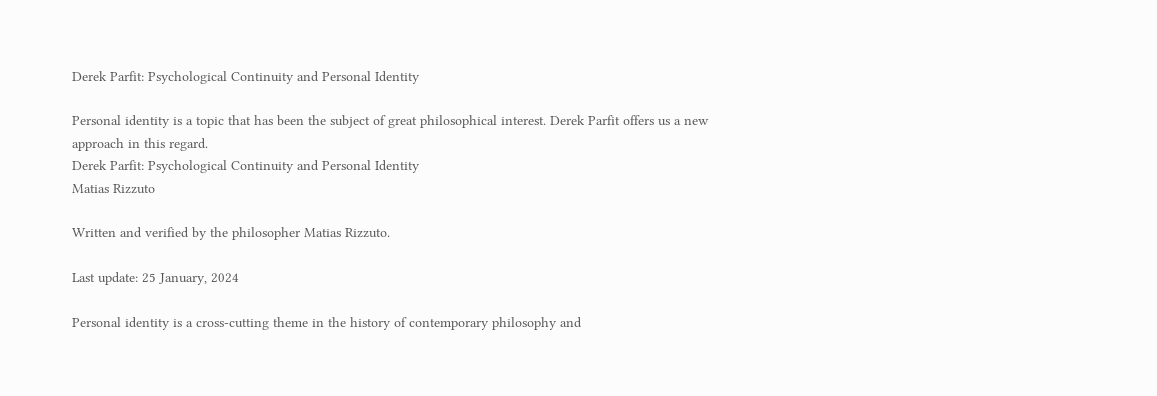Derek Parfit: Psychological Continuity and Personal Identity

Personal identity is a topic that has been the subject of great philosophical interest. Derek Parfit offers us a new approach in this regard.
Derek Parfit: Psychological Continuity and Personal Identity
Matias Rizzuto

Written and verified by the philosopher Matias Rizzuto.

Last update: 25 January, 2024

Personal identity is a cross-cutting theme in the history of contemporary philosophy and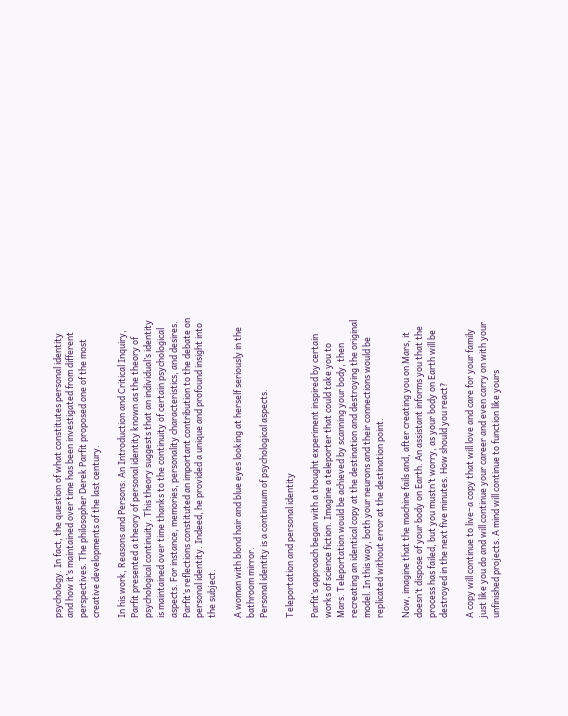psychology. In fact, the question of what constitutes personal identity and how it’s maintained over time has been investigated from different perspectives. The philosopher Derek Parfit proposed one of the most creative developments of the last century.

In his work, Reasons and Persons: An Introduction and Critical Inquiry, Parfit presented a theory of personal identity known as the theory of psychological continuity. This theory suggests that an individual’s identity is maintained over time thanks to the continuity of certain psychological aspects. For instance, memories, personality characteristics, and desires. Parfit’s reflections constituted an important contribution to the debate on personal identity. Indeed, he provided a unique and profound insight into the subject.

A woman with blond hair and blue eyes looking at herself seriously in the bathroom mirror.
Personal identity is a continuum of psychological aspects.

Teleportation and personal identity

Parfit’s approach began with a thought experiment inspired by certain works of science fiction. Imagine a teleporter that could take you to Mars. Teleportation would be achieved by scanning your body, then recreating an identical copy at the destination and destroying the original model. In this way, both your neurons and their connections would be replicated without error at the destination point.

Now, imagine that the machine fails and, after creating you on Mars, it doesn’t dispose of your body on Earth. An assistant informs you that the process has failed, but you mustn’t worry, as your body on Earth will be destroyed in the next five minutes. How should you react?

A copy will continue to live–a copy that will love and care for your family just like you do and will continue your career and even carry on with your unfinished projects. A mind will continue to function like yours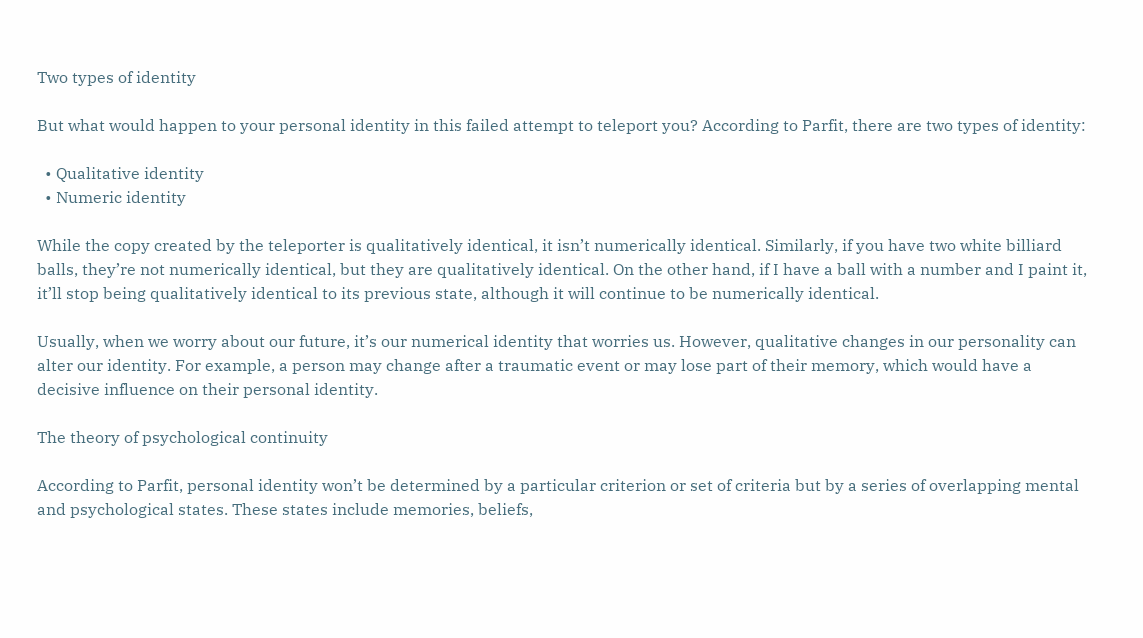Two types of identity

But what would happen to your personal identity in this failed attempt to teleport you? According to Parfit, there are two types of identity:

  • Qualitative identity
  • Numeric identity

While the copy created by the teleporter is qualitatively identical, it isn’t numerically identical. Similarly, if you have two white billiard balls, they’re not numerically identical, but they are qualitatively identical. On the other hand, if I have a ball with a number and I paint it, it’ll stop being qualitatively identical to its previous state, although it will continue to be numerically identical.

Usually, when we worry about our future, it’s our numerical identity that worries us. However, qualitative changes in our personality can alter our identity. For example, a person may change after a traumatic event or may lose part of their memory, which would have a decisive influence on their personal identity.

The theory of psychological continuity

According to Parfit, personal identity won’t be determined by a particular criterion or set of criteria but by a series of overlapping mental and psychological states. These states include memories, beliefs,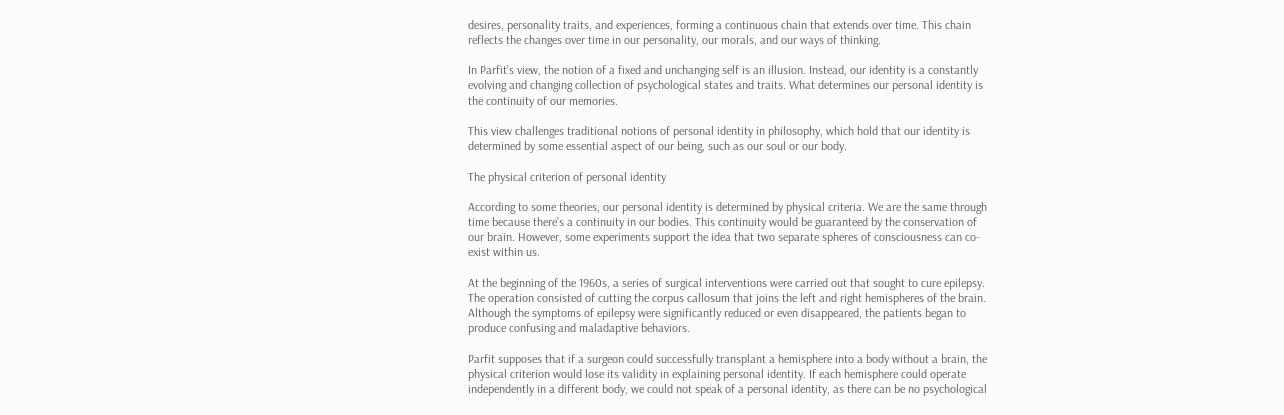desires, personality traits, and experiences, forming a continuous chain that extends over time. This chain reflects the changes over time in our personality, our morals, and our ways of thinking.

In Parfit’s view, the notion of a fixed and unchanging self is an illusion. Instead, our identity is a constantly evolving and changing collection of psychological states and traits. What determines our personal identity is the continuity of our memories.

This view challenges traditional notions of personal identity in philosophy, which hold that our identity is determined by some essential aspect of our being, such as our soul or our body.

The physical criterion of personal identity

According to some theories, our personal identity is determined by physical criteria. We are the same through time because there’s a continuity in our bodies. This continuity would be guaranteed by the conservation of our brain. However, some experiments support the idea that two separate spheres of consciousness can co-exist within us.

At the beginning of the 1960s, a series of surgical interventions were carried out that sought to cure epilepsy. The operation consisted of cutting the corpus callosum that joins the left and right hemispheres of the brain. Although the symptoms of epilepsy were significantly reduced or even disappeared, the patients began to produce confusing and maladaptive behaviors.

Parfit supposes that if a surgeon could successfully transplant a hemisphere into a body without a brain, the physical criterion would lose its validity in explaining personal identity. If each hemisphere could operate independently in a different body, we could not speak of a personal identity, as there can be no psychological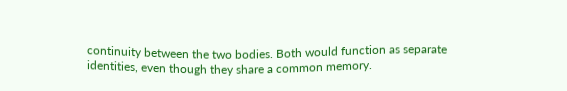continuity between the two bodies. Both would function as separate identities, even though they share a common memory.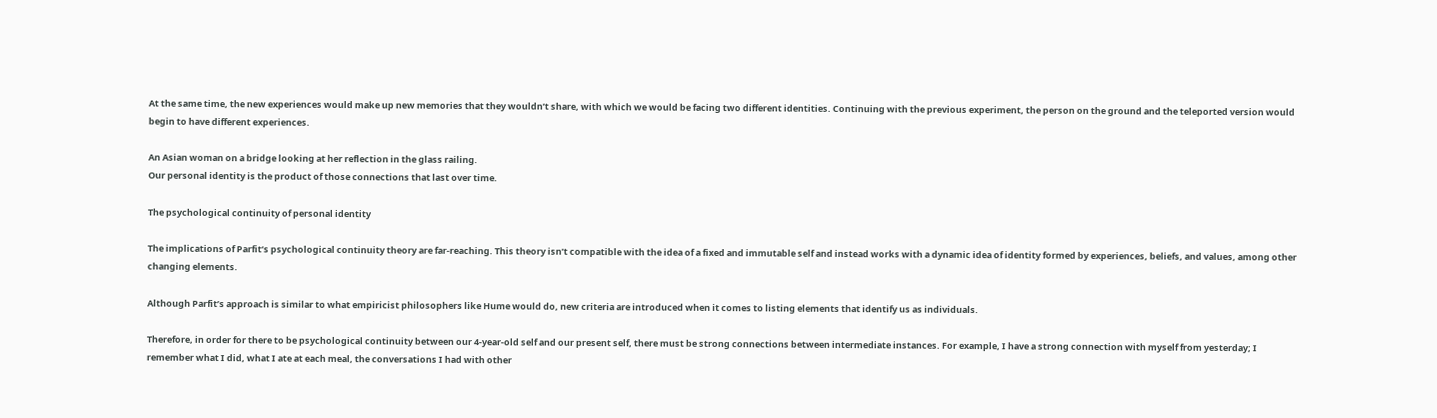At the same time, the new experiences would make up new memories that they wouldn’t share, with which we would be facing two different identities. Continuing with the previous experiment, the person on the ground and the teleported version would begin to have different experiences.

An Asian woman on a bridge looking at her reflection in the glass railing.
Our personal identity is the product of those connections that last over time.

The psychological continuity of personal identity

The implications of Parfit’s psychological continuity theory are far-reaching. This theory isn’t compatible with the idea of a fixed and immutable self and instead works with a dynamic idea of identity formed by experiences, beliefs, and values, among other changing elements.

Although Parfit’s approach is similar to what empiricist philosophers like Hume would do, new criteria are introduced when it comes to listing elements that identify us as individuals.

Therefore, in order for there to be psychological continuity between our 4-year-old self and our present self, there must be strong connections between intermediate instances. For example, I have a strong connection with myself from yesterday; I remember what I did, what I ate at each meal, the conversations I had with other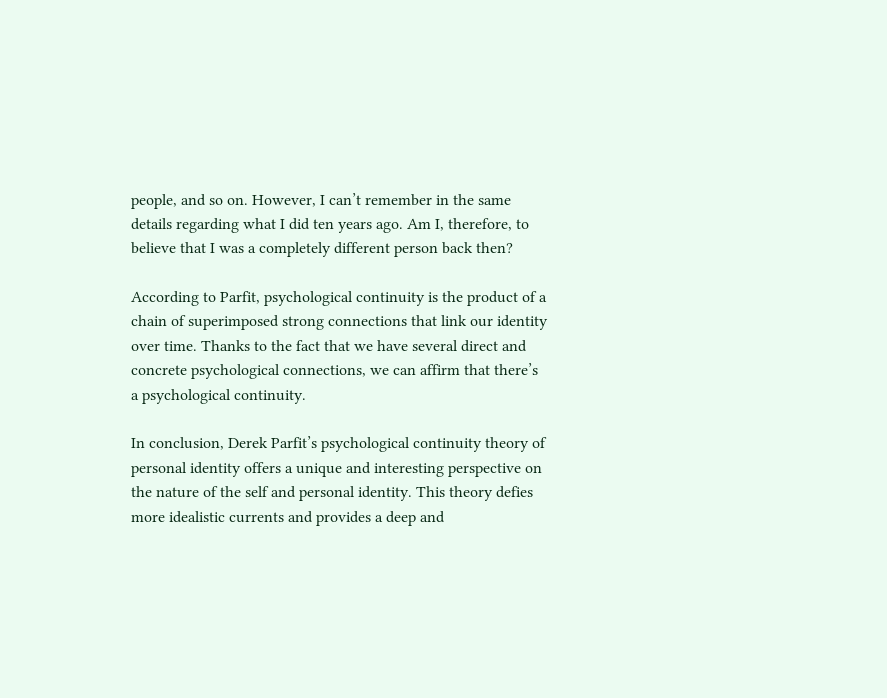people, and so on. However, I can’t remember in the same details regarding what I did ten years ago. Am I, therefore, to believe that I was a completely different person back then?

According to Parfit, psychological continuity is the product of a chain of superimposed strong connections that link our identity over time. Thanks to the fact that we have several direct and concrete psychological connections, we can affirm that there’s a psychological continuity.

In conclusion, Derek Parfit’s psychological continuity theory of personal identity offers a unique and interesting perspective on the nature of the self and personal identity. This theory defies more idealistic currents and provides a deep and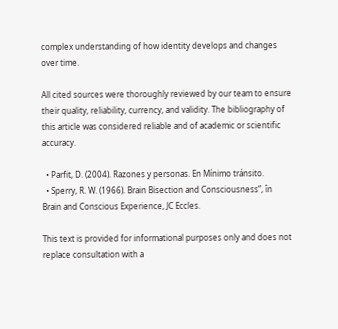complex understanding of how identity develops and changes over time.

All cited sources were thoroughly reviewed by our team to ensure their quality, reliability, currency, and validity. The bibliography of this article was considered reliable and of academic or scientific accuracy.

  • Parfit, D. (2004). Razones y personas. En Mínimo tránsito.
  • Sperry, R. W. (1966). Brain Bisection and Consciousness”, în Brain and Conscious Experience, JC Eccles.

This text is provided for informational purposes only and does not replace consultation with a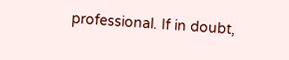professional. If in doubt,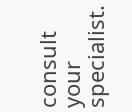consult your specialist.